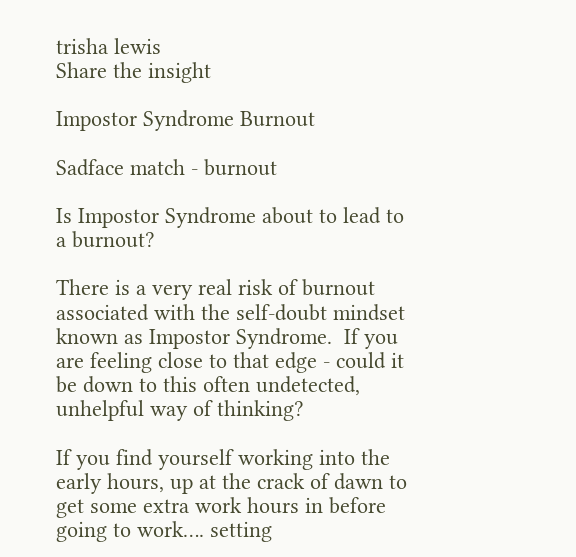trisha lewis
Share the insight

Impostor Syndrome Burnout

Sadface match - burnout

Is Impostor Syndrome about to lead to a burnout?

There is a very real risk of burnout associated with the self-doubt mindset known as Impostor Syndrome.  If you are feeling close to that edge - could it be down to this often undetected, unhelpful way of thinking?

If you find yourself working into the early hours, up at the crack of dawn to get some extra work hours in before going to work…. setting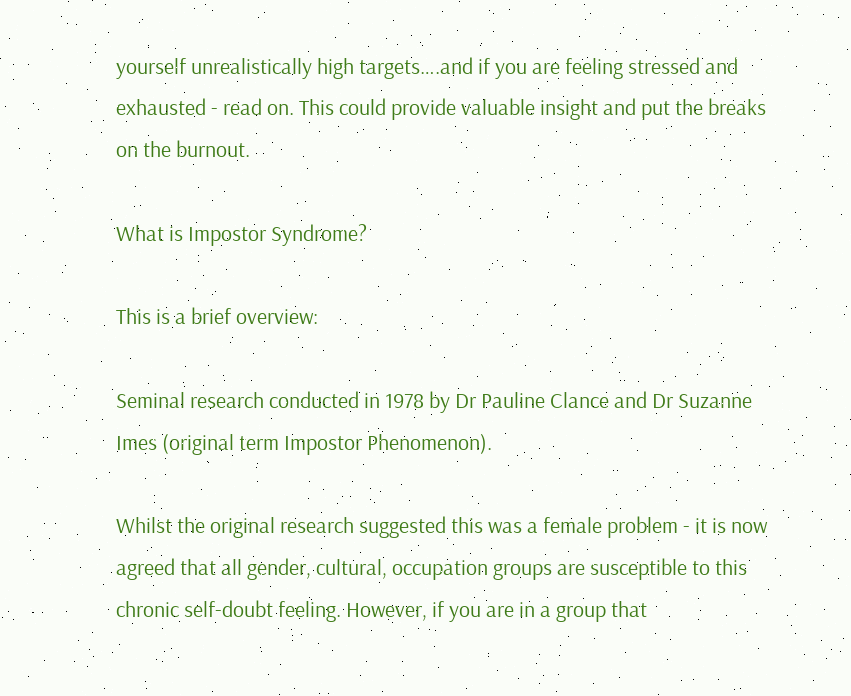yourself unrealistically high targets….and if you are feeling stressed and exhausted - read on. This could provide valuable insight and put the breaks on the burnout.

What is Impostor Syndrome?

This is a brief overview:

Seminal research conducted in 1978 by Dr Pauline Clance and Dr Suzanne Imes (original term Impostor Phenomenon).

Whilst the original research suggested this was a female problem - it is now agreed that all gender, cultural, occupation groups are susceptible to this chronic self-doubt feeling. However, if you are in a group that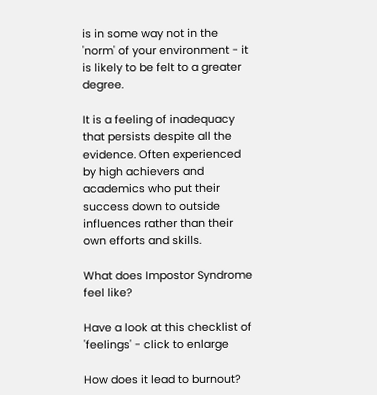is in some way not in the 'norm' of your environment - it is likely to be felt to a greater degree.

It is a feeling of inadequacy that persists despite all the evidence. Often experienced by high achievers and academics who put their success down to outside influences rather than their own efforts and skills.

What does Impostor Syndrome feel like?

Have a look at this checklist of 'feelings' - click to enlarge

How does it lead to burnout?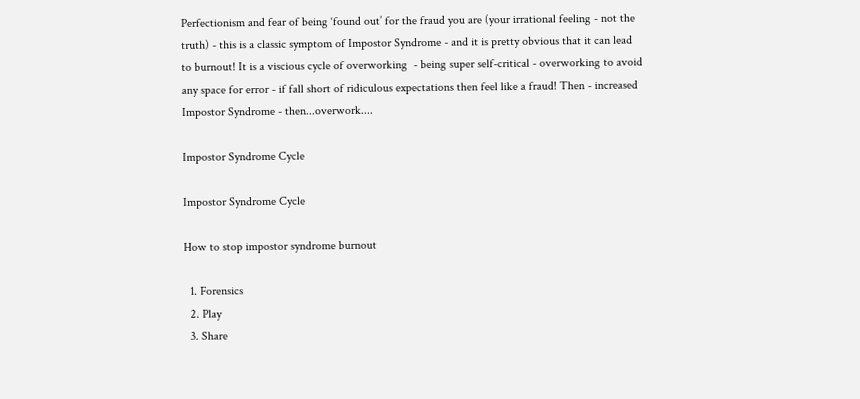Perfectionism and fear of being ‘found out’ for the fraud you are (your irrational feeling - not the truth) - this is a classic symptom of Impostor Syndrome - and it is pretty obvious that it can lead to burnout! It is a viscious cycle of overworking  - being super self-critical - overworking to avoid any space for error - if fall short of ridiculous expectations then feel like a fraud! Then - increased Impostor Syndrome - then...overwork....

Impostor Syndrome Cycle

Impostor Syndrome Cycle

How to stop impostor syndrome burnout

  1. Forensics
  2. Play
  3. Share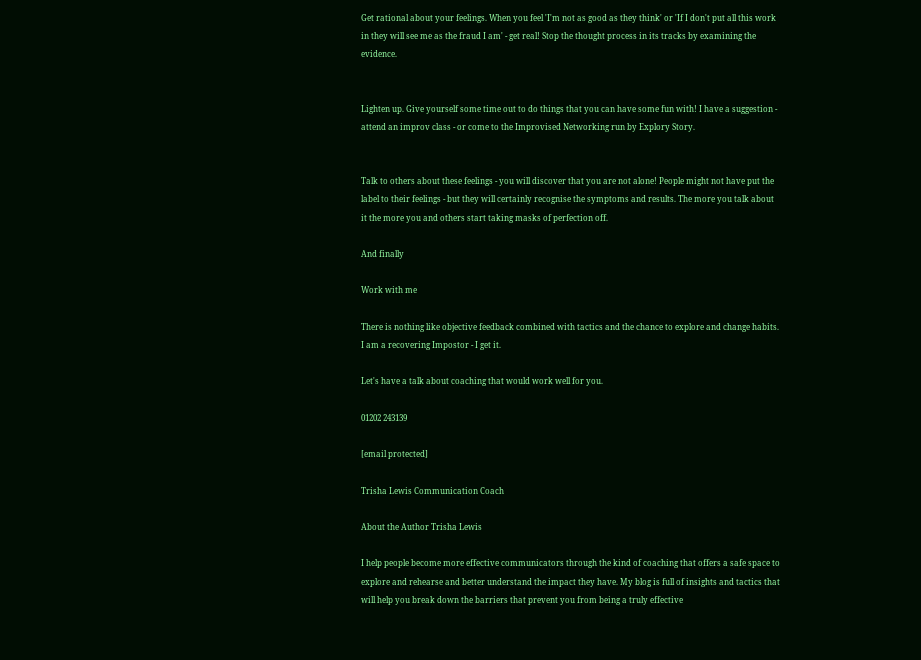Get rational about your feelings. When you feel 'I'm not as good as they think' or 'If I don't put all this work in they will see me as the fraud I am' - get real! Stop the thought process in its tracks by examining the evidence.


Lighten up. Give yourself some time out to do things that you can have some fun with! I have a suggestion - attend an improv class - or come to the Improvised Networking run by Explory Story.


Talk to others about these feelings - you will discover that you are not alone! People might not have put the label to their feelings - but they will certainly recognise the symptoms and results. The more you talk about it the more you and others start taking masks of perfection off.

And finally

Work with me

There is nothing like objective feedback combined with tactics and the chance to explore and change habits. I am a recovering Impostor - I get it.

Let's have a talk about coaching that would work well for you.

01202 243139

[email protected]

Trisha Lewis Communication Coach

About the Author Trisha Lewis

I help people become more effective communicators through the kind of coaching that offers a safe space to explore and rehearse and better understand the impact they have. My blog is full of insights and tactics that will help you break down the barriers that prevent you from being a truly effective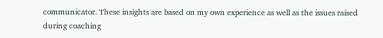communicator. These insights are based on my own experience as well as the issues raised during coaching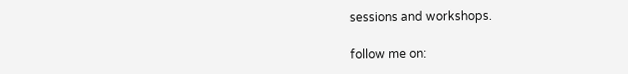sessions and workshops.

follow me on: